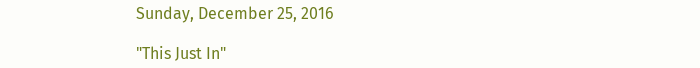Sunday, December 25, 2016

"This Just In"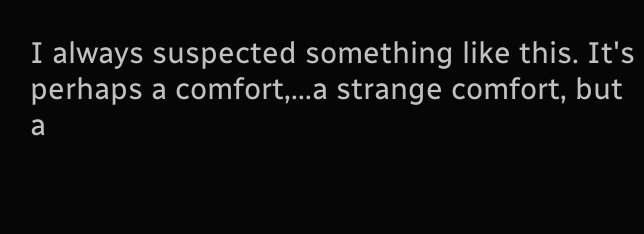I always suspected something like this. It's perhaps a comfort,...a strange comfort, but a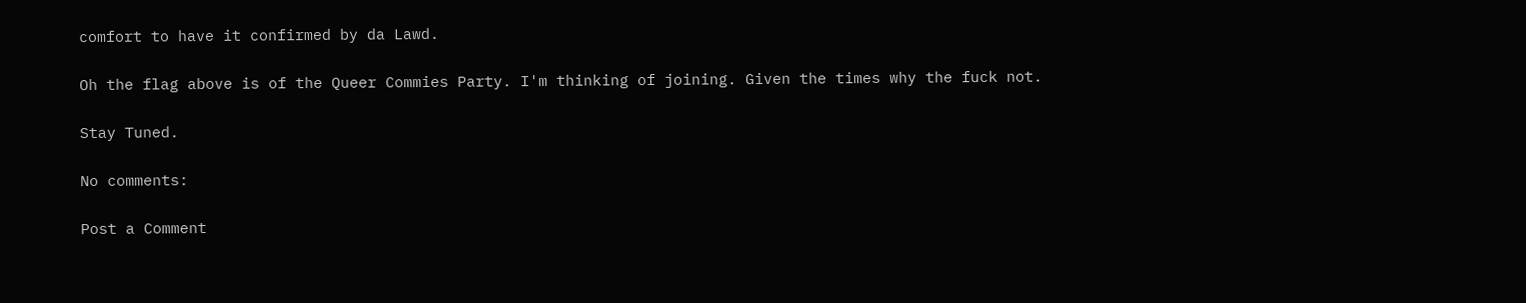comfort to have it confirmed by da Lawd.

Oh the flag above is of the Queer Commies Party. I'm thinking of joining. Given the times why the fuck not.

Stay Tuned.

No comments:

Post a Comment